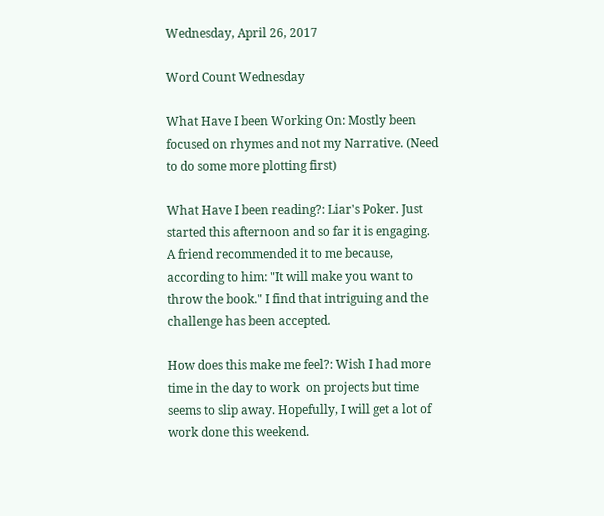Wednesday, April 26, 2017

Word Count Wednesday

What Have I been Working On: Mostly been focused on rhymes and not my Narrative. (Need to do some more plotting first)

What Have I been reading?: Liar's Poker. Just started this afternoon and so far it is engaging. A friend recommended it to me because, according to him: "It will make you want to throw the book." I find that intriguing and the challenge has been accepted.

How does this make me feel?: Wish I had more time in the day to work  on projects but time seems to slip away. Hopefully, I will get a lot of work done this weekend.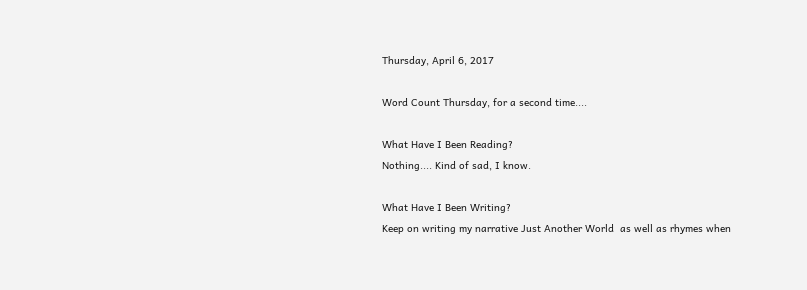Thursday, April 6, 2017

Word Count Thursday, for a second time....

What Have I Been Reading?
Nothing.... Kind of sad, I know.

What Have I Been Writing?
Keep on writing my narrative Just Another World  as well as rhymes when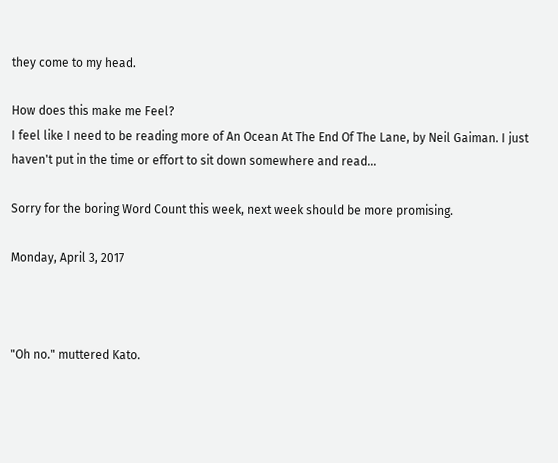they come to my head.

How does this make me Feel?
I feel like I need to be reading more of An Ocean At The End Of The Lane, by Neil Gaiman. I just haven't put in the time or effort to sit down somewhere and read...

Sorry for the boring Word Count this week, next week should be more promising.

Monday, April 3, 2017



"Oh no." muttered Kato.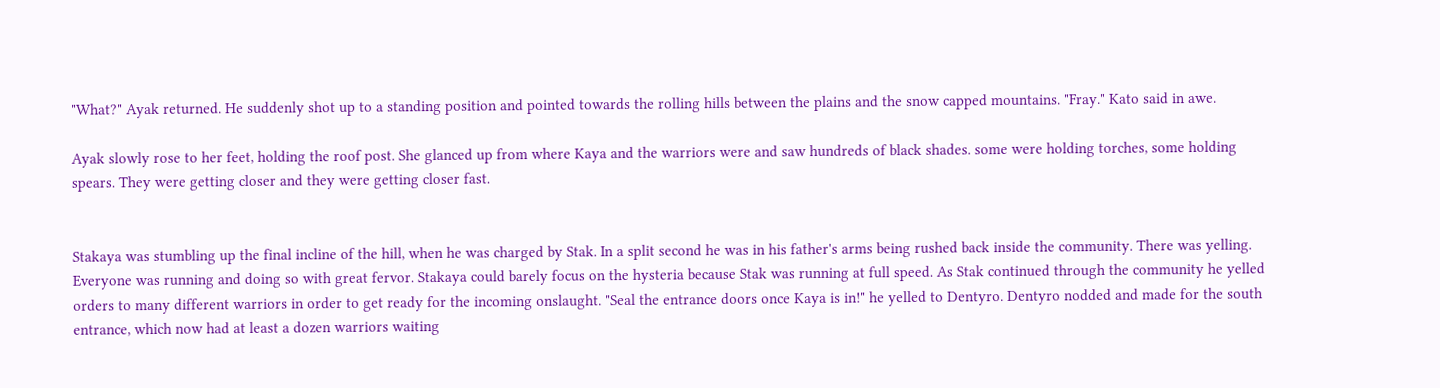"What?" Ayak returned. He suddenly shot up to a standing position and pointed towards the rolling hills between the plains and the snow capped mountains. "Fray." Kato said in awe.

Ayak slowly rose to her feet, holding the roof post. She glanced up from where Kaya and the warriors were and saw hundreds of black shades. some were holding torches, some holding spears. They were getting closer and they were getting closer fast.


Stakaya was stumbling up the final incline of the hill, when he was charged by Stak. In a split second he was in his father's arms being rushed back inside the community. There was yelling. Everyone was running and doing so with great fervor. Stakaya could barely focus on the hysteria because Stak was running at full speed. As Stak continued through the community he yelled orders to many different warriors in order to get ready for the incoming onslaught. "Seal the entrance doors once Kaya is in!" he yelled to Dentyro. Dentyro nodded and made for the south entrance, which now had at least a dozen warriors waiting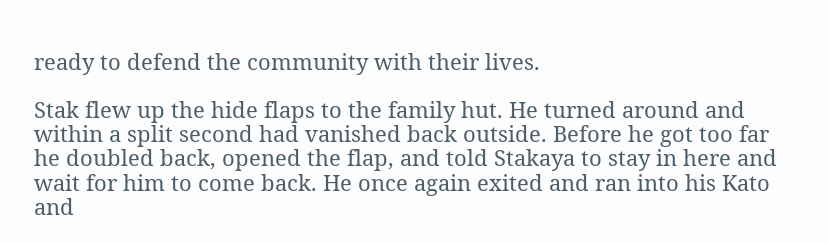ready to defend the community with their lives.

Stak flew up the hide flaps to the family hut. He turned around and within a split second had vanished back outside. Before he got too far he doubled back, opened the flap, and told Stakaya to stay in here and wait for him to come back. He once again exited and ran into his Kato and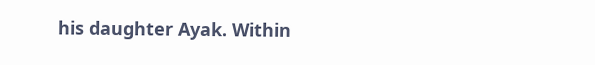his daughter Ayak. Within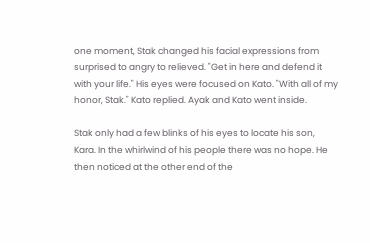one moment, Stak changed his facial expressions from surprised to angry to relieved. "Get in here and defend it with your life." His eyes were focused on Kato. "With all of my honor, Stak." Kato replied. Ayak and Kato went inside.

Stak only had a few blinks of his eyes to locate his son, Kara. In the whirlwind of his people there was no hope. He then noticed at the other end of the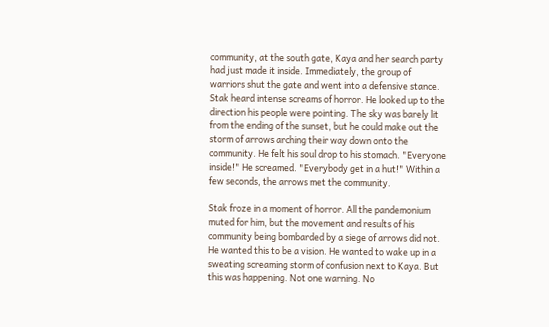community, at the south gate, Kaya and her search party had just made it inside. Immediately, the group of warriors shut the gate and went into a defensive stance. Stak heard intense screams of horror. He looked up to the direction his people were pointing. The sky was barely lit from the ending of the sunset, but he could make out the storm of arrows arching their way down onto the community. He felt his soul drop to his stomach. "Everyone inside!" He screamed. "Everybody get in a hut!" Within a few seconds, the arrows met the community.

Stak froze in a moment of horror. All the pandemonium muted for him, but the movement and results of his community being bombarded by a siege of arrows did not. He wanted this to be a vision. He wanted to wake up in a sweating screaming storm of confusion next to Kaya. But this was happening. Not one warning. No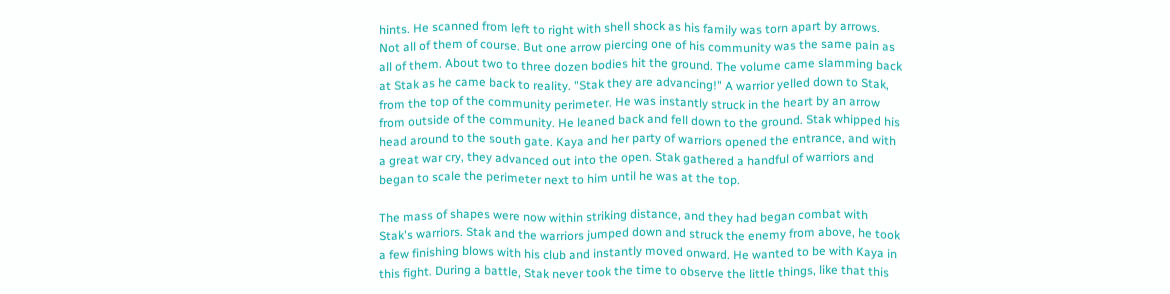hints. He scanned from left to right with shell shock as his family was torn apart by arrows. Not all of them of course. But one arrow piercing one of his community was the same pain as all of them. About two to three dozen bodies hit the ground. The volume came slamming back at Stak as he came back to reality. "Stak they are advancing!" A warrior yelled down to Stak, from the top of the community perimeter. He was instantly struck in the heart by an arrow from outside of the community. He leaned back and fell down to the ground. Stak whipped his head around to the south gate. Kaya and her party of warriors opened the entrance, and with a great war cry, they advanced out into the open. Stak gathered a handful of warriors and began to scale the perimeter next to him until he was at the top.

The mass of shapes were now within striking distance, and they had began combat with Stak's warriors. Stak and the warriors jumped down and struck the enemy from above, he took a few finishing blows with his club and instantly moved onward. He wanted to be with Kaya in this fight. During a battle, Stak never took the time to observe the little things, like that this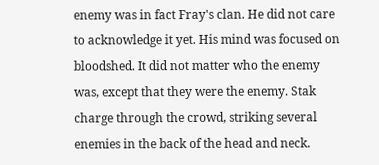enemy was in fact Fray's clan. He did not care to acknowledge it yet. His mind was focused on bloodshed. It did not matter who the enemy was, except that they were the enemy. Stak charge through the crowd, striking several enemies in the back of the head and neck.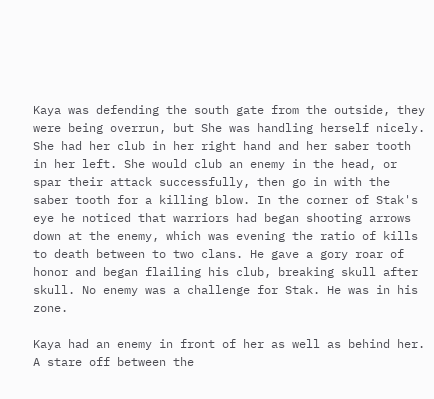Kaya was defending the south gate from the outside, they were being overrun, but She was handling herself nicely. She had her club in her right hand and her saber tooth in her left. She would club an enemy in the head, or spar their attack successfully, then go in with the saber tooth for a killing blow. In the corner of Stak's eye he noticed that warriors had began shooting arrows down at the enemy, which was evening the ratio of kills to death between to two clans. He gave a gory roar of honor and began flailing his club, breaking skull after skull. No enemy was a challenge for Stak. He was in his zone.

Kaya had an enemy in front of her as well as behind her. A stare off between the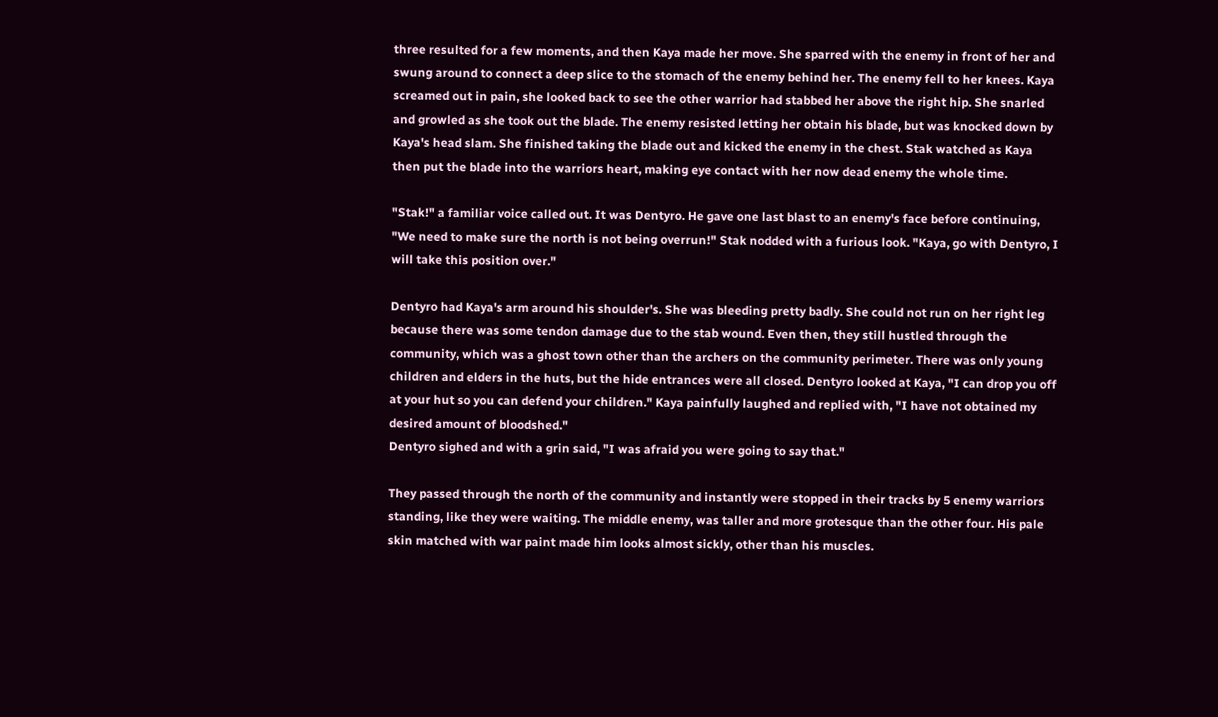three resulted for a few moments, and then Kaya made her move. She sparred with the enemy in front of her and swung around to connect a deep slice to the stomach of the enemy behind her. The enemy fell to her knees. Kaya screamed out in pain, she looked back to see the other warrior had stabbed her above the right hip. She snarled and growled as she took out the blade. The enemy resisted letting her obtain his blade, but was knocked down by Kaya's head slam. She finished taking the blade out and kicked the enemy in the chest. Stak watched as Kaya then put the blade into the warriors heart, making eye contact with her now dead enemy the whole time.

"Stak!" a familiar voice called out. It was Dentyro. He gave one last blast to an enemy's face before continuing, "We need to make sure the north is not being overrun!" Stak nodded with a furious look. "Kaya, go with Dentyro, I will take this position over."

Dentyro had Kaya's arm around his shoulder's. She was bleeding pretty badly. She could not run on her right leg because there was some tendon damage due to the stab wound. Even then, they still hustled through the community, which was a ghost town other than the archers on the community perimeter. There was only young children and elders in the huts, but the hide entrances were all closed. Dentyro looked at Kaya, "I can drop you off at your hut so you can defend your children." Kaya painfully laughed and replied with, "I have not obtained my desired amount of bloodshed."
Dentyro sighed and with a grin said, "I was afraid you were going to say that."

They passed through the north of the community and instantly were stopped in their tracks by 5 enemy warriors standing, like they were waiting. The middle enemy, was taller and more grotesque than the other four. His pale skin matched with war paint made him looks almost sickly, other than his muscles.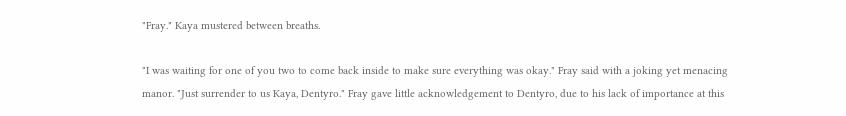"Fray." Kaya mustered between breaths.

"I was waiting for one of you two to come back inside to make sure everything was okay." Fray said with a joking yet menacing manor. "Just surrender to us Kaya, Dentyro." Fray gave little acknowledgement to Dentyro, due to his lack of importance at this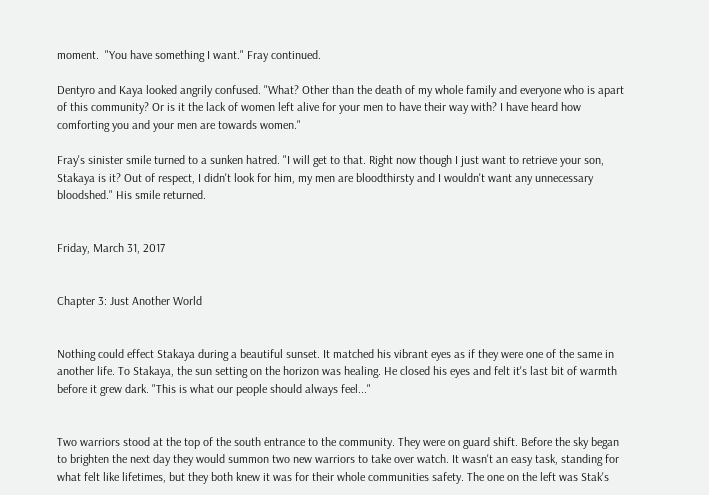moment.  "You have something I want." Fray continued.

Dentyro and Kaya looked angrily confused. "What? Other than the death of my whole family and everyone who is apart of this community? Or is it the lack of women left alive for your men to have their way with? I have heard how comforting you and your men are towards women."

Fray's sinister smile turned to a sunken hatred. "I will get to that. Right now though I just want to retrieve your son, Stakaya is it? Out of respect, I didn't look for him, my men are bloodthirsty and I wouldn't want any unnecessary bloodshed." His smile returned.


Friday, March 31, 2017


Chapter 3: Just Another World


Nothing could effect Stakaya during a beautiful sunset. It matched his vibrant eyes as if they were one of the same in another life. To Stakaya, the sun setting on the horizon was healing. He closed his eyes and felt it's last bit of warmth before it grew dark. "This is what our people should always feel..."


Two warriors stood at the top of the south entrance to the community. They were on guard shift. Before the sky began to brighten the next day they would summon two new warriors to take over watch. It wasn't an easy task, standing for what felt like lifetimes, but they both knew it was for their whole communities safety. The one on the left was Stak's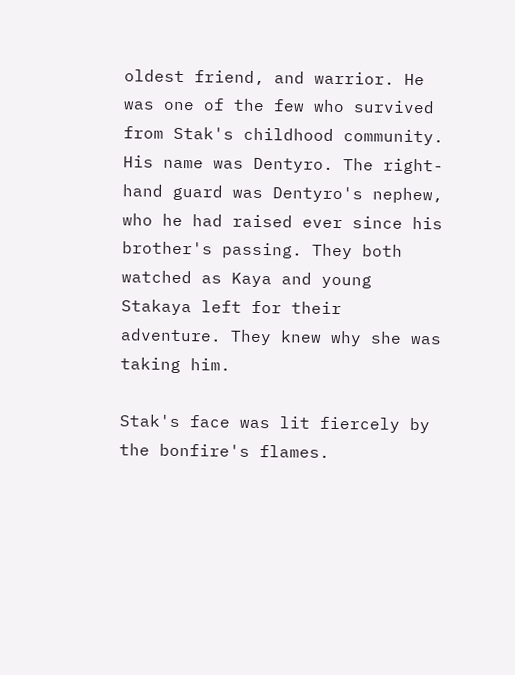oldest friend, and warrior. He was one of the few who survived from Stak's childhood community. His name was Dentyro. The right-hand guard was Dentyro's nephew, who he had raised ever since his brother's passing. They both watched as Kaya and young Stakaya left for their adventure. They knew why she was taking him.

Stak's face was lit fiercely by the bonfire's flames.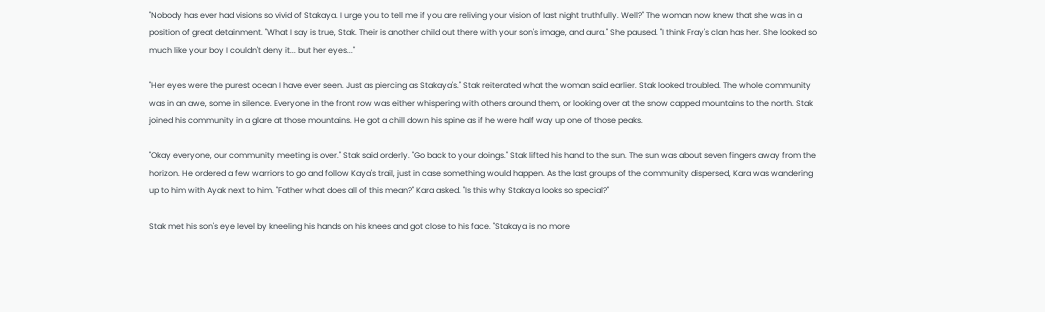"Nobody has ever had visions so vivid of Stakaya. I urge you to tell me if you are reliving your vision of last night truthfully. Well?" The woman now knew that she was in a position of great detainment. "What I say is true, Stak. Their is another child out there with your son's image, and aura." She paused. "I think Fray's clan has her. She looked so much like your boy I couldn't deny it... but her eyes..."

"Her eyes were the purest ocean I have ever seen. Just as piercing as Stakaya's." Stak reiterated what the woman said earlier. Stak looked troubled. The whole community was in an awe, some in silence. Everyone in the front row was either whispering with others around them, or looking over at the snow capped mountains to the north. Stak joined his community in a glare at those mountains. He got a chill down his spine as if he were half way up one of those peaks.

"Okay everyone, our community meeting is over." Stak said orderly. "Go back to your doings." Stak lifted his hand to the sun. The sun was about seven fingers away from the horizon. He ordered a few warriors to go and follow Kaya's trail, just in case something would happen. As the last groups of the community dispersed, Kara was wandering up to him with Ayak next to him. "Father what does all of this mean?" Kara asked. "Is this why Stakaya looks so special?"

Stak met his son's eye level by kneeling his hands on his knees and got close to his face. "Stakaya is no more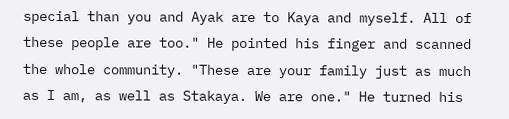special than you and Ayak are to Kaya and myself. All of these people are too." He pointed his finger and scanned the whole community. "These are your family just as much as I am, as well as Stakaya. We are one." He turned his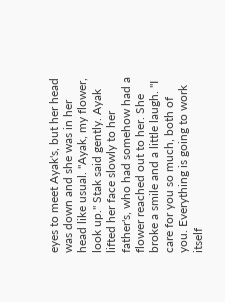eyes to meet Ayak's, but her head was down and she was in her head like usual. "Ayak, my flower, look up." Stak said gently. Ayak lifted her face slowly to her father's, who had somehow had a flower reached out to her. She broke a smile and a little laugh. "I care for you so much, both of you. Everything is going to work itself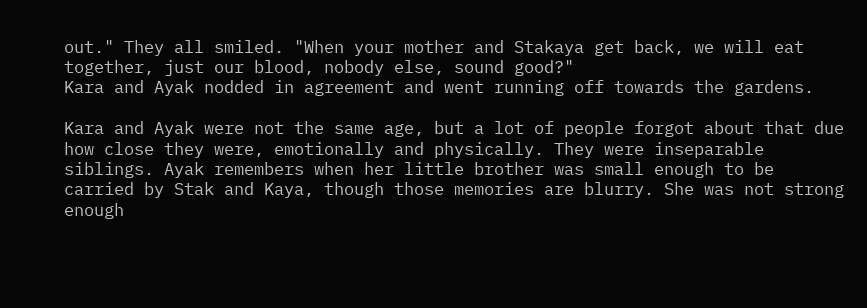out." They all smiled. "When your mother and Stakaya get back, we will eat together, just our blood, nobody else, sound good?"
Kara and Ayak nodded in agreement and went running off towards the gardens.

Kara and Ayak were not the same age, but a lot of people forgot about that due how close they were, emotionally and physically. They were inseparable siblings. Ayak remembers when her little brother was small enough to be carried by Stak and Kaya, though those memories are blurry. She was not strong enough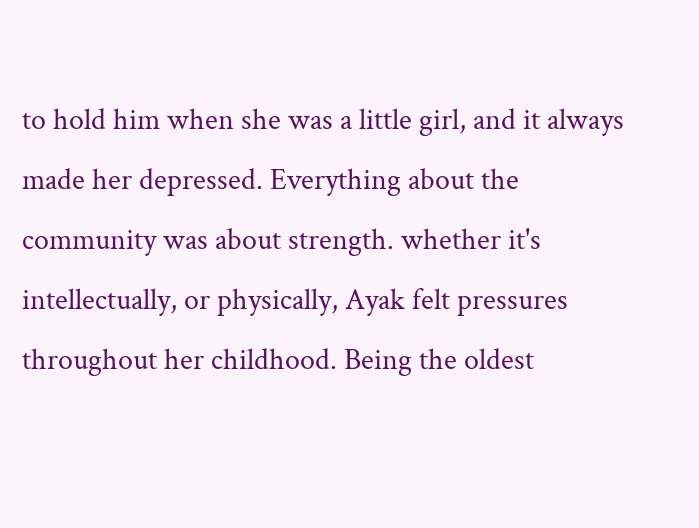to hold him when she was a little girl, and it always made her depressed. Everything about the community was about strength. whether it's intellectually, or physically, Ayak felt pressures throughout her childhood. Being the oldest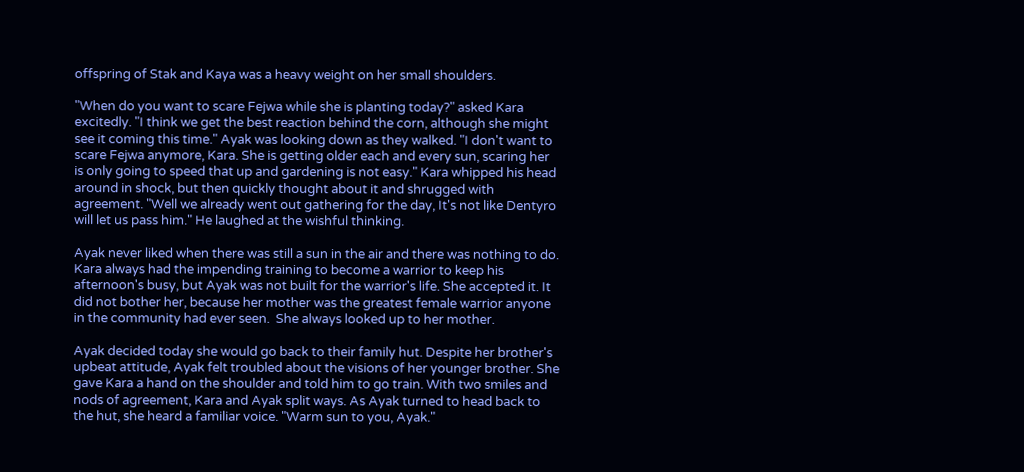offspring of Stak and Kaya was a heavy weight on her small shoulders.

"When do you want to scare Fejwa while she is planting today?" asked Kara excitedly. "I think we get the best reaction behind the corn, although she might see it coming this time." Ayak was looking down as they walked. "I don't want to scare Fejwa anymore, Kara. She is getting older each and every sun, scaring her is only going to speed that up and gardening is not easy." Kara whipped his head around in shock, but then quickly thought about it and shrugged with agreement. "Well we already went out gathering for the day, It's not like Dentyro will let us pass him." He laughed at the wishful thinking.

Ayak never liked when there was still a sun in the air and there was nothing to do. Kara always had the impending training to become a warrior to keep his afternoon's busy, but Ayak was not built for the warrior's life. She accepted it. It did not bother her, because her mother was the greatest female warrior anyone in the community had ever seen.  She always looked up to her mother.

Ayak decided today she would go back to their family hut. Despite her brother's upbeat attitude, Ayak felt troubled about the visions of her younger brother. She gave Kara a hand on the shoulder and told him to go train. With two smiles and nods of agreement, Kara and Ayak split ways. As Ayak turned to head back to the hut, she heard a familiar voice. "Warm sun to you, Ayak."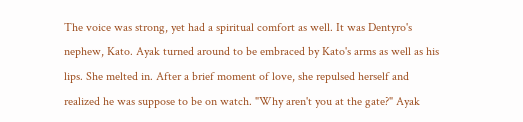The voice was strong, yet had a spiritual comfort as well. It was Dentyro's nephew, Kato. Ayak turned around to be embraced by Kato's arms as well as his lips. She melted in. After a brief moment of love, she repulsed herself and realized he was suppose to be on watch. "Why aren't you at the gate?" Ayak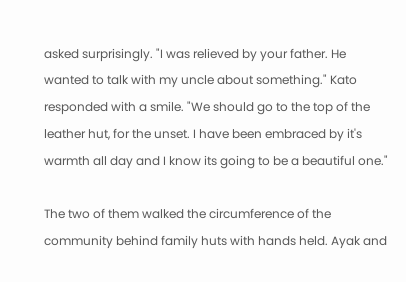asked surprisingly. "I was relieved by your father. He wanted to talk with my uncle about something." Kato responded with a smile. "We should go to the top of the leather hut, for the unset. I have been embraced by it's warmth all day and I know its going to be a beautiful one."

The two of them walked the circumference of the community behind family huts with hands held. Ayak and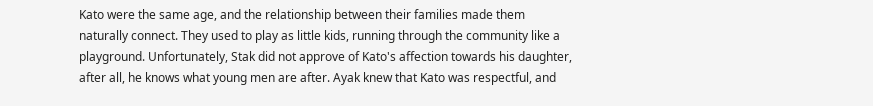Kato were the same age, and the relationship between their families made them naturally connect. They used to play as little kids, running through the community like a playground. Unfortunately, Stak did not approve of Kato's affection towards his daughter, after all, he knows what young men are after. Ayak knew that Kato was respectful, and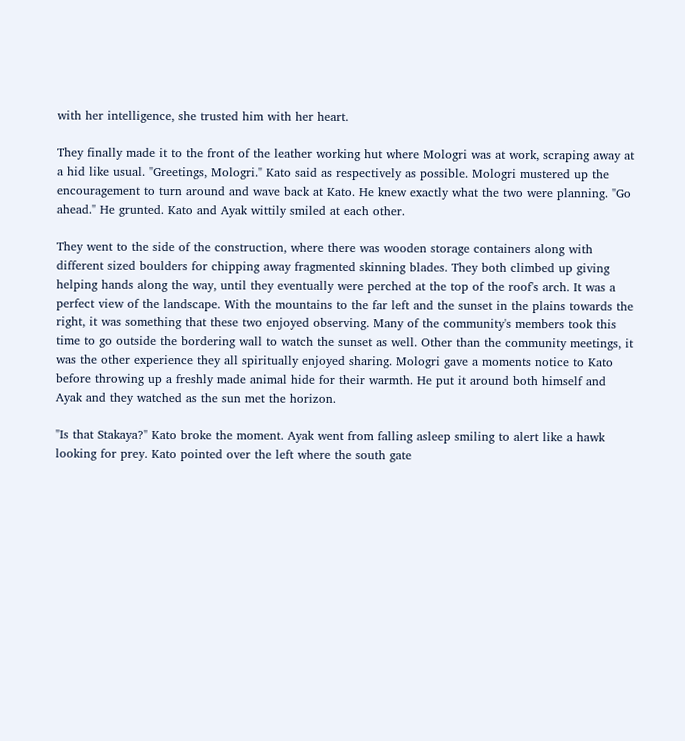with her intelligence, she trusted him with her heart.

They finally made it to the front of the leather working hut where Mologri was at work, scraping away at a hid like usual. "Greetings, Mologri." Kato said as respectively as possible. Mologri mustered up the encouragement to turn around and wave back at Kato. He knew exactly what the two were planning. "Go ahead." He grunted. Kato and Ayak wittily smiled at each other.

They went to the side of the construction, where there was wooden storage containers along with different sized boulders for chipping away fragmented skinning blades. They both climbed up giving helping hands along the way, until they eventually were perched at the top of the roof's arch. It was a perfect view of the landscape. With the mountains to the far left and the sunset in the plains towards the right, it was something that these two enjoyed observing. Many of the community's members took this time to go outside the bordering wall to watch the sunset as well. Other than the community meetings, it was the other experience they all spiritually enjoyed sharing. Mologri gave a moments notice to Kato before throwing up a freshly made animal hide for their warmth. He put it around both himself and Ayak and they watched as the sun met the horizon.

"Is that Stakaya?" Kato broke the moment. Ayak went from falling asleep smiling to alert like a hawk looking for prey. Kato pointed over the left where the south gate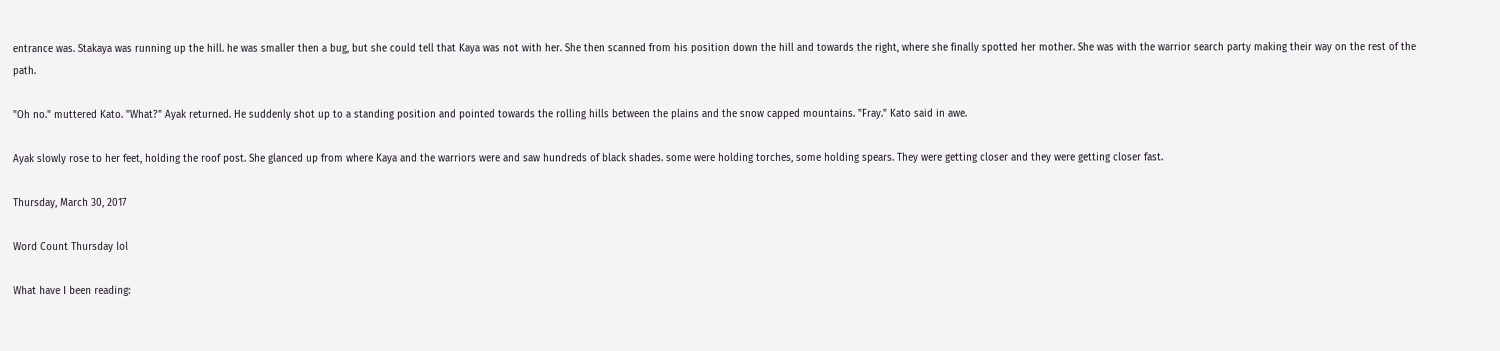entrance was. Stakaya was running up the hill. he was smaller then a bug, but she could tell that Kaya was not with her. She then scanned from his position down the hill and towards the right, where she finally spotted her mother. She was with the warrior search party making their way on the rest of the path.

"Oh no." muttered Kato. "What?" Ayak returned. He suddenly shot up to a standing position and pointed towards the rolling hills between the plains and the snow capped mountains. "Fray." Kato said in awe.

Ayak slowly rose to her feet, holding the roof post. She glanced up from where Kaya and the warriors were and saw hundreds of black shades. some were holding torches, some holding spears. They were getting closer and they were getting closer fast.

Thursday, March 30, 2017

Word Count Thursday lol

What have I been reading: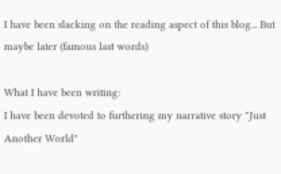I have been slacking on the reading aspect of this blog... But maybe later (famous last words)

What I have been writing:
I have been devoted to furthering my narrative story "Just Another World"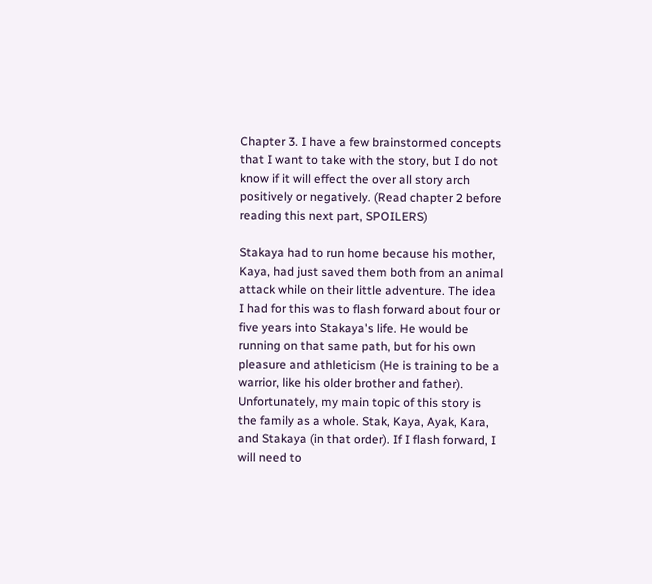Chapter 3. I have a few brainstormed concepts that I want to take with the story, but I do not know if it will effect the over all story arch positively or negatively. (Read chapter 2 before reading this next part, SPOILERS)

Stakaya had to run home because his mother, Kaya, had just saved them both from an animal attack while on their little adventure. The idea I had for this was to flash forward about four or five years into Stakaya's life. He would be running on that same path, but for his own pleasure and athleticism (He is training to be a warrior, like his older brother and father). Unfortunately, my main topic of this story is the family as a whole. Stak, Kaya, Ayak, Kara, and Stakaya (in that order). If I flash forward, I will need to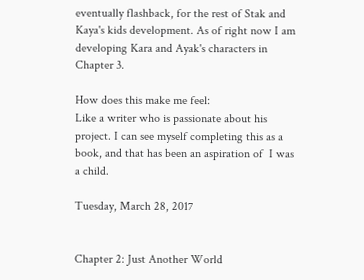eventually flashback, for the rest of Stak and Kaya's kids development. As of right now I am developing Kara and Ayak's characters in Chapter 3.

How does this make me feel:
Like a writer who is passionate about his project. I can see myself completing this as a book, and that has been an aspiration of  I was a child.

Tuesday, March 28, 2017


Chapter 2: Just Another World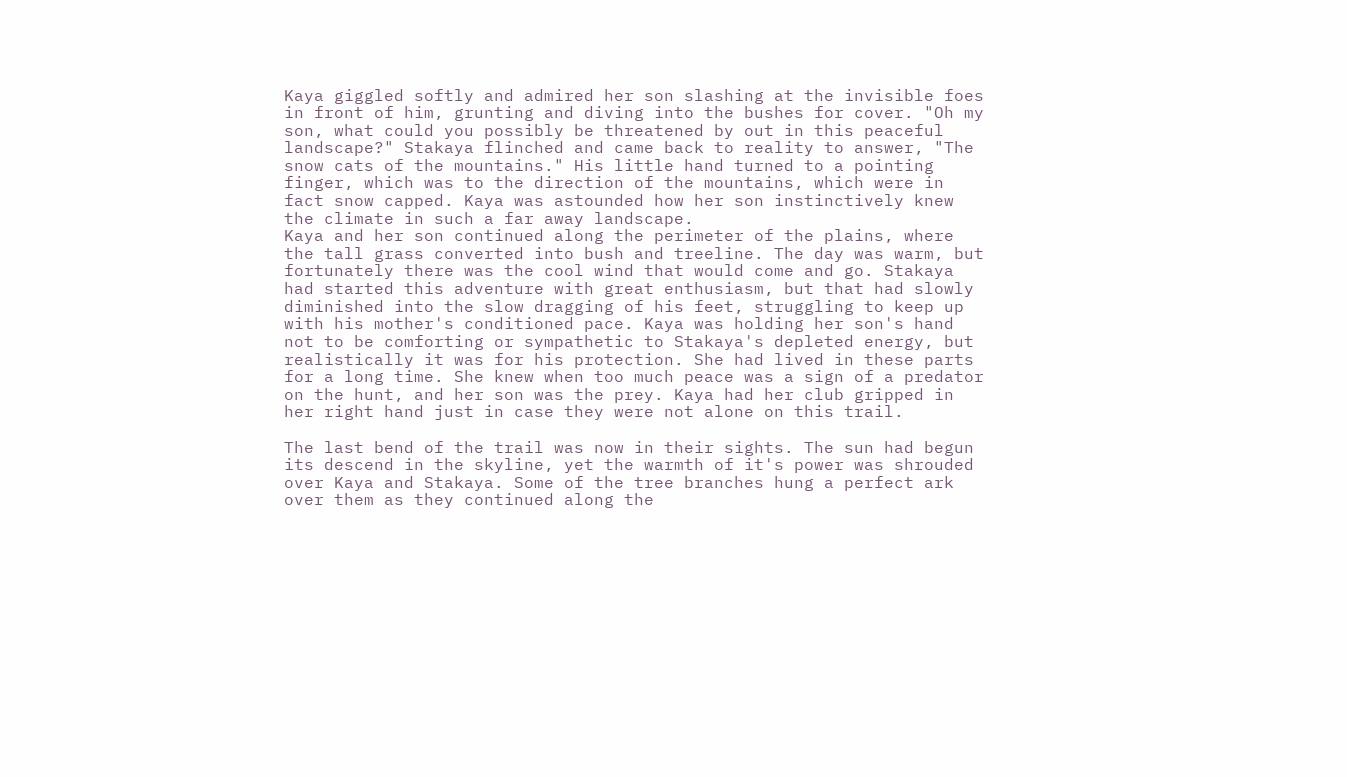Kaya giggled softly and admired her son slashing at the invisible foes in front of him, grunting and diving into the bushes for cover. "Oh my son, what could you possibly be threatened by out in this peaceful landscape?" Stakaya flinched and came back to reality to answer, "The snow cats of the mountains." His little hand turned to a pointing finger, which was to the direction of the mountains, which were in fact snow capped. Kaya was astounded how her son instinctively knew the climate in such a far away landscape.
Kaya and her son continued along the perimeter of the plains, where the tall grass converted into bush and treeline. The day was warm, but fortunately there was the cool wind that would come and go. Stakaya had started this adventure with great enthusiasm, but that had slowly diminished into the slow dragging of his feet, struggling to keep up with his mother's conditioned pace. Kaya was holding her son's hand not to be comforting or sympathetic to Stakaya's depleted energy, but realistically it was for his protection. She had lived in these parts for a long time. She knew when too much peace was a sign of a predator on the hunt, and her son was the prey. Kaya had her club gripped in her right hand just in case they were not alone on this trail.

The last bend of the trail was now in their sights. The sun had begun its descend in the skyline, yet the warmth of it's power was shrouded over Kaya and Stakaya. Some of the tree branches hung a perfect ark over them as they continued along the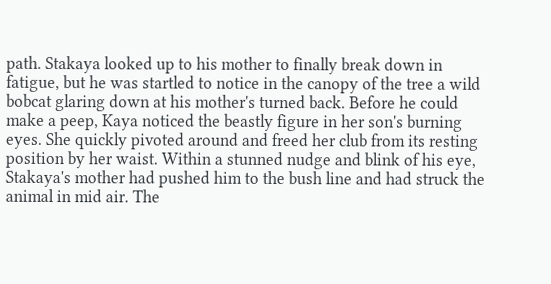path. Stakaya looked up to his mother to finally break down in fatigue, but he was startled to notice in the canopy of the tree a wild bobcat glaring down at his mother's turned back. Before he could make a peep, Kaya noticed the beastly figure in her son's burning eyes. She quickly pivoted around and freed her club from its resting position by her waist. Within a stunned nudge and blink of his eye, Stakaya's mother had pushed him to the bush line and had struck the animal in mid air. The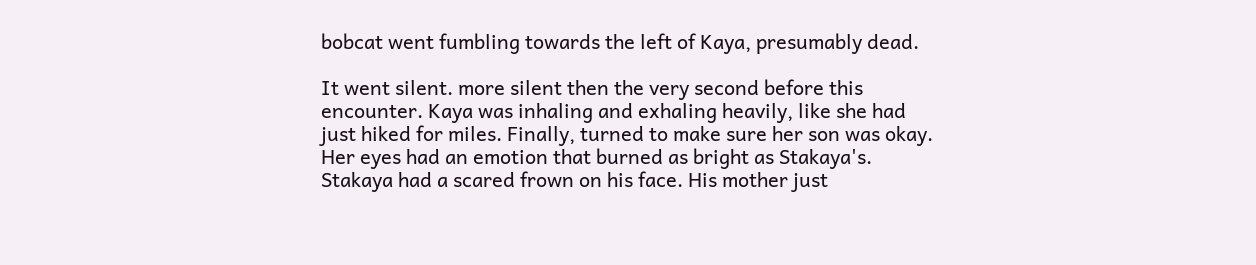bobcat went fumbling towards the left of Kaya, presumably dead.

It went silent. more silent then the very second before this encounter. Kaya was inhaling and exhaling heavily, like she had just hiked for miles. Finally, turned to make sure her son was okay. Her eyes had an emotion that burned as bright as Stakaya's. Stakaya had a scared frown on his face. His mother just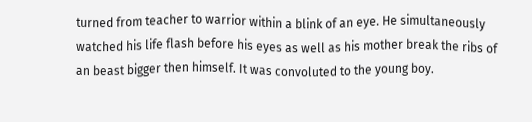turned from teacher to warrior within a blink of an eye. He simultaneously watched his life flash before his eyes as well as his mother break the ribs of an beast bigger then himself. It was convoluted to the young boy.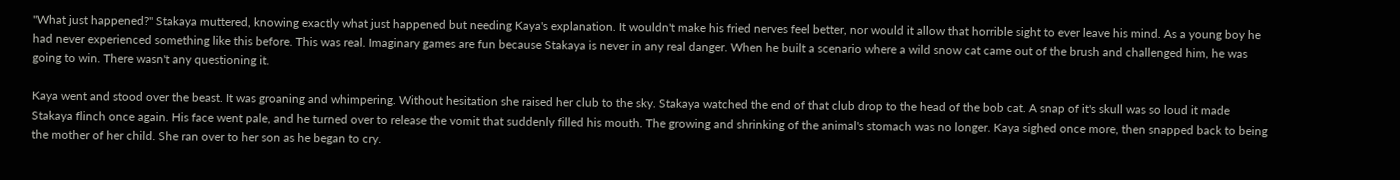"What just happened?" Stakaya muttered, knowing exactly what just happened but needing Kaya's explanation. It wouldn't make his fried nerves feel better, nor would it allow that horrible sight to ever leave his mind. As a young boy he had never experienced something like this before. This was real. Imaginary games are fun because Stakaya is never in any real danger. When he built a scenario where a wild snow cat came out of the brush and challenged him, he was going to win. There wasn't any questioning it.

Kaya went and stood over the beast. It was groaning and whimpering. Without hesitation she raised her club to the sky. Stakaya watched the end of that club drop to the head of the bob cat. A snap of it's skull was so loud it made Stakaya flinch once again. His face went pale, and he turned over to release the vomit that suddenly filled his mouth. The growing and shrinking of the animal's stomach was no longer. Kaya sighed once more, then snapped back to being the mother of her child. She ran over to her son as he began to cry.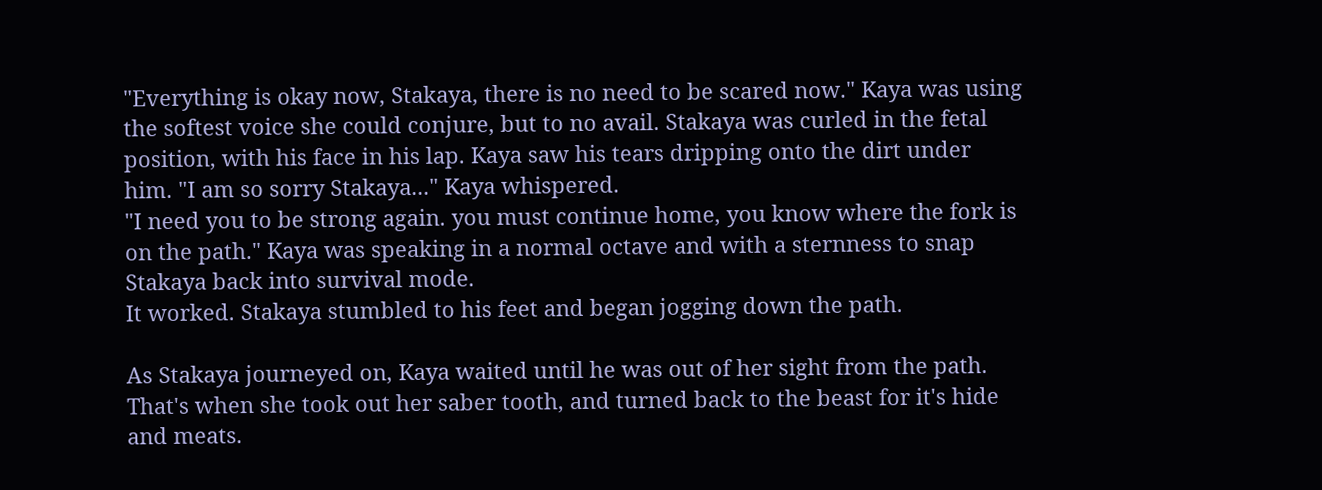"Everything is okay now, Stakaya, there is no need to be scared now." Kaya was using the softest voice she could conjure, but to no avail. Stakaya was curled in the fetal position, with his face in his lap. Kaya saw his tears dripping onto the dirt under him. "I am so sorry Stakaya..." Kaya whispered.
"I need you to be strong again. you must continue home, you know where the fork is on the path." Kaya was speaking in a normal octave and with a sternness to snap Stakaya back into survival mode.
It worked. Stakaya stumbled to his feet and began jogging down the path.

As Stakaya journeyed on, Kaya waited until he was out of her sight from the path. That's when she took out her saber tooth, and turned back to the beast for it's hide and meats.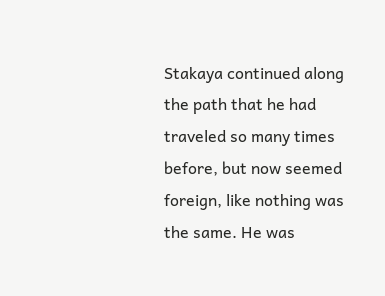Stakaya continued along the path that he had traveled so many times before, but now seemed foreign, like nothing was the same. He was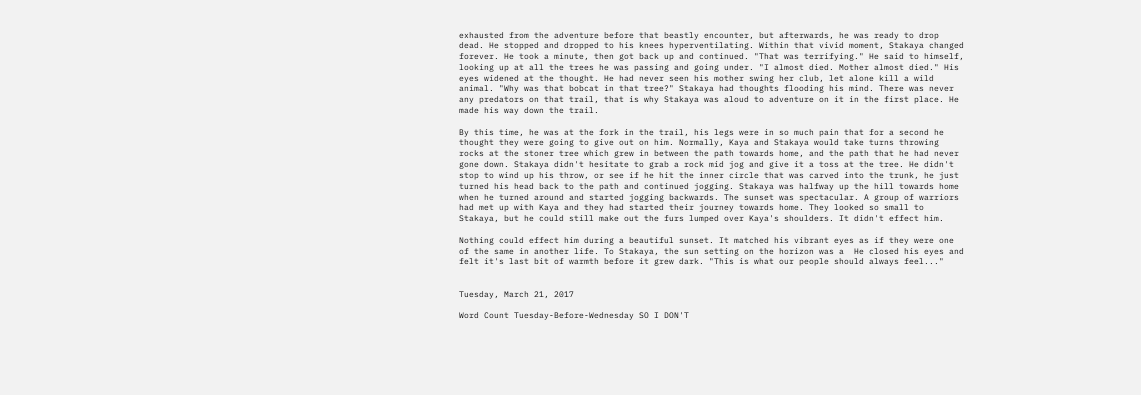exhausted from the adventure before that beastly encounter, but afterwards, he was ready to drop dead. He stopped and dropped to his knees hyperventilating. Within that vivid moment, Stakaya changed forever. He took a minute, then got back up and continued. "That was terrifying." He said to himself, looking up at all the trees he was passing and going under. "I almost died. Mother almost died." His eyes widened at the thought. He had never seen his mother swing her club, let alone kill a wild animal. "Why was that bobcat in that tree?" Stakaya had thoughts flooding his mind. There was never any predators on that trail, that is why Stakaya was aloud to adventure on it in the first place. He made his way down the trail.

By this time, he was at the fork in the trail, his legs were in so much pain that for a second he thought they were going to give out on him. Normally, Kaya and Stakaya would take turns throwing rocks at the stoner tree which grew in between the path towards home, and the path that he had never gone down. Stakaya didn't hesitate to grab a rock mid jog and give it a toss at the tree. He didn't stop to wind up his throw, or see if he hit the inner circle that was carved into the trunk, he just turned his head back to the path and continued jogging. Stakaya was halfway up the hill towards home when he turned around and started jogging backwards. The sunset was spectacular. A group of warriors had met up with Kaya and they had started their journey towards home. They looked so small to Stakaya, but he could still make out the furs lumped over Kaya's shoulders. It didn't effect him.

Nothing could effect him during a beautiful sunset. It matched his vibrant eyes as if they were one of the same in another life. To Stakaya, the sun setting on the horizon was a  He closed his eyes and felt it's last bit of warmth before it grew dark. "This is what our people should always feel..."


Tuesday, March 21, 2017

Word Count Tuesday-Before-Wednesday SO I DON'T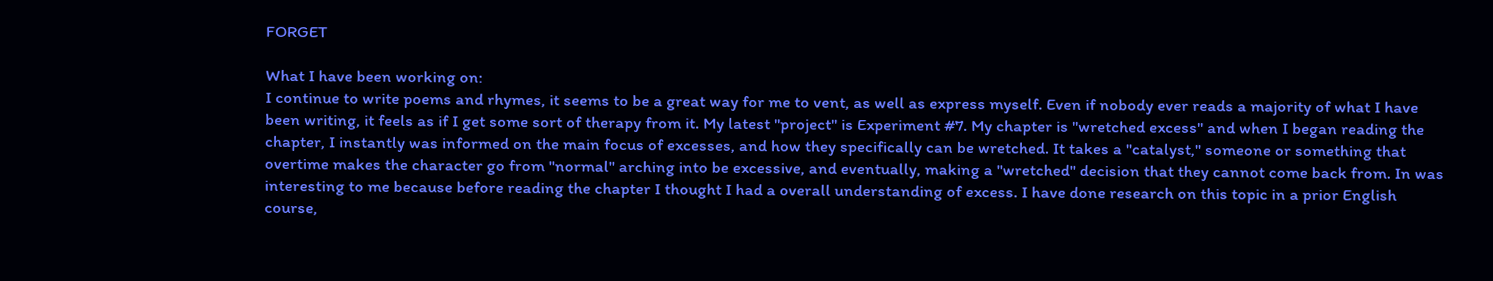FORGET

What I have been working on:
I continue to write poems and rhymes, it seems to be a great way for me to vent, as well as express myself. Even if nobody ever reads a majority of what I have been writing, it feels as if I get some sort of therapy from it. My latest "project" is Experiment #7. My chapter is "wretched excess" and when I began reading the chapter, I instantly was informed on the main focus of excesses, and how they specifically can be wretched. It takes a "catalyst," someone or something that overtime makes the character go from "normal" arching into be excessive, and eventually, making a "wretched" decision that they cannot come back from. In was interesting to me because before reading the chapter I thought I had a overall understanding of excess. I have done research on this topic in a prior English course,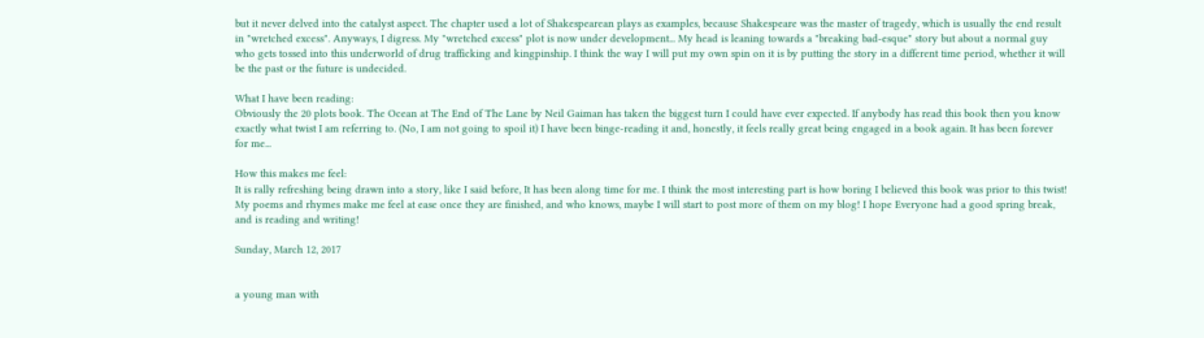but it never delved into the catalyst aspect. The chapter used a lot of Shakespearean plays as examples, because Shakespeare was the master of tragedy, which is usually the end result in "wretched excess". Anyways, I digress. My "wretched excess" plot is now under development... My head is leaning towards a "breaking bad-esque" story but about a normal guy who gets tossed into this underworld of drug trafficking and kingpinship. I think the way I will put my own spin on it is by putting the story in a different time period, whether it will be the past or the future is undecided.

What I have been reading:
Obviously the 20 plots book. The Ocean at The End of The Lane by Neil Gaiman has taken the biggest turn I could have ever expected. If anybody has read this book then you know exactly what twist I am referring to. (No, I am not going to spoil it) I have been binge-reading it and, honestly, it feels really great being engaged in a book again. It has been forever for me...

How this makes me feel:
It is rally refreshing being drawn into a story, like I said before, It has been along time for me. I think the most interesting part is how boring I believed this book was prior to this twist! My poems and rhymes make me feel at ease once they are finished, and who knows, maybe I will start to post more of them on my blog! I hope Everyone had a good spring break, and is reading and writing!

Sunday, March 12, 2017


a young man with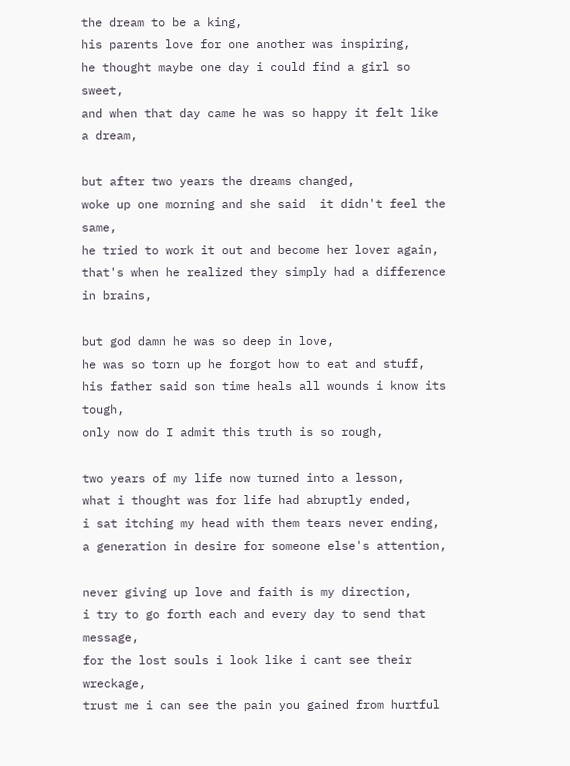the dream to be a king,
his parents love for one another was inspiring,
he thought maybe one day i could find a girl so sweet,
and when that day came he was so happy it felt like a dream,

but after two years the dreams changed,
woke up one morning and she said  it didn't feel the same,
he tried to work it out and become her lover again,
that's when he realized they simply had a difference in brains,

but god damn he was so deep in love,
he was so torn up he forgot how to eat and stuff,
his father said son time heals all wounds i know its tough,
only now do I admit this truth is so rough,

two years of my life now turned into a lesson,
what i thought was for life had abruptly ended,
i sat itching my head with them tears never ending,
a generation in desire for someone else's attention,

never giving up love and faith is my direction,
i try to go forth each and every day to send that message,
for the lost souls i look like i cant see their wreckage,
trust me i can see the pain you gained from hurtful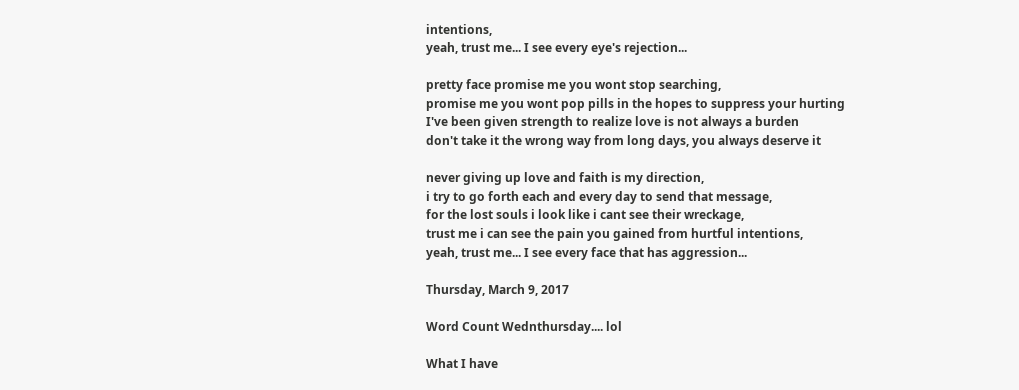intentions,
yeah, trust me... I see every eye's rejection...

pretty face promise me you wont stop searching,
promise me you wont pop pills in the hopes to suppress your hurting
I've been given strength to realize love is not always a burden
don't take it the wrong way from long days, you always deserve it

never giving up love and faith is my direction,
i try to go forth each and every day to send that message,
for the lost souls i look like i cant see their wreckage,
trust me i can see the pain you gained from hurtful intentions,
yeah, trust me... I see every face that has aggression...

Thursday, March 9, 2017

Word Count Wednthursday.... lol

What I have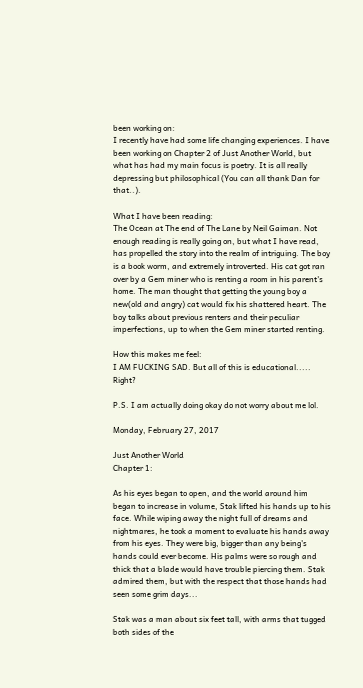been working on:
I recently have had some life changing experiences. I have been working on Chapter 2 of Just Another World, but what has had my main focus is poetry. It is all really depressing but philosophical (You can all thank Dan for that..).

What I have been reading:
The Ocean at The end of The Lane by Neil Gaiman. Not enough reading is really going on, but what I have read, has propelled the story into the realm of intriguing. The boy is a book worm, and extremely introverted. His cat got ran over by a Gem miner who is renting a room in his parent's home. The man thought that getting the young boy a new(old and angry) cat would fix his shattered heart. The boy talks about previous renters and their peculiar imperfections, up to when the Gem miner started renting.

How this makes me feel:
I AM FUCKING SAD. But all of this is educational..... Right?

P.S. I am actually doing okay do not worry about me lol.

Monday, February 27, 2017

Just Another World
Chapter 1:

As his eyes began to open, and the world around him began to increase in volume, Stak lifted his hands up to his face. While wiping away the night full of dreams and nightmares, he took a moment to evaluate his hands away from his eyes. They were big, bigger than any being's hands could ever become. His palms were so rough and thick that a blade would have trouble piercing them. Stak admired them, but with the respect that those hands had seen some grim days...

Stak was a man about six feet tall, with arms that tugged both sides of the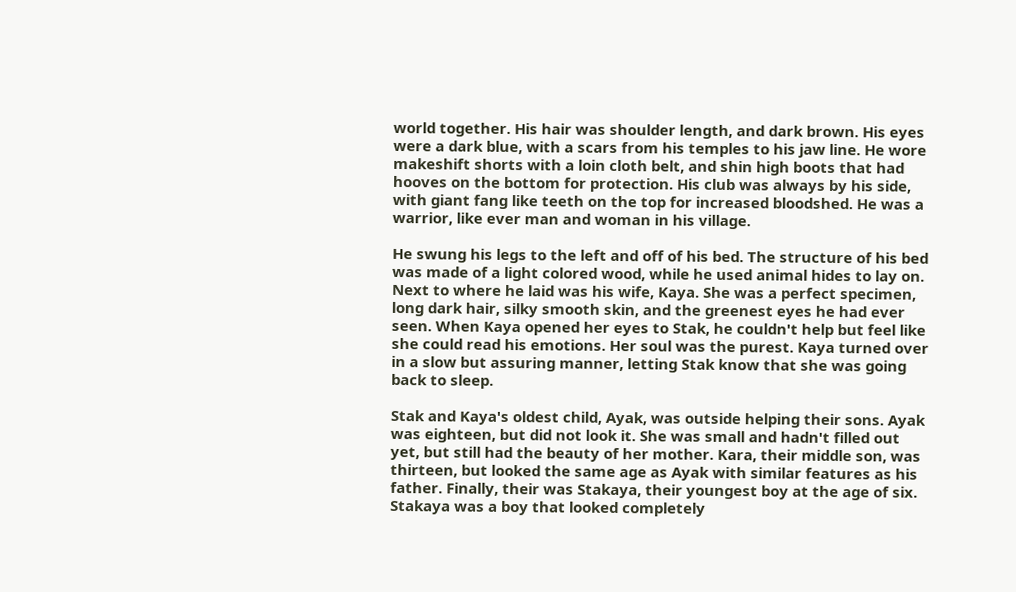world together. His hair was shoulder length, and dark brown. His eyes were a dark blue, with a scars from his temples to his jaw line. He wore makeshift shorts with a loin cloth belt, and shin high boots that had hooves on the bottom for protection. His club was always by his side, with giant fang like teeth on the top for increased bloodshed. He was a warrior, like ever man and woman in his village.

He swung his legs to the left and off of his bed. The structure of his bed was made of a light colored wood, while he used animal hides to lay on. Next to where he laid was his wife, Kaya. She was a perfect specimen, long dark hair, silky smooth skin, and the greenest eyes he had ever seen. When Kaya opened her eyes to Stak, he couldn't help but feel like she could read his emotions. Her soul was the purest. Kaya turned over in a slow but assuring manner, letting Stak know that she was going back to sleep.

Stak and Kaya's oldest child, Ayak, was outside helping their sons. Ayak was eighteen, but did not look it. She was small and hadn't filled out yet, but still had the beauty of her mother. Kara, their middle son, was thirteen, but looked the same age as Ayak with similar features as his father. Finally, their was Stakaya, their youngest boy at the age of six. Stakaya was a boy that looked completely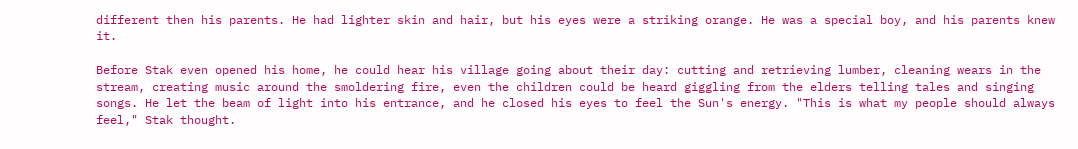different then his parents. He had lighter skin and hair, but his eyes were a striking orange. He was a special boy, and his parents knew it.

Before Stak even opened his home, he could hear his village going about their day: cutting and retrieving lumber, cleaning wears in the stream, creating music around the smoldering fire, even the children could be heard giggling from the elders telling tales and singing songs. He let the beam of light into his entrance, and he closed his eyes to feel the Sun's energy. "This is what my people should always feel," Stak thought.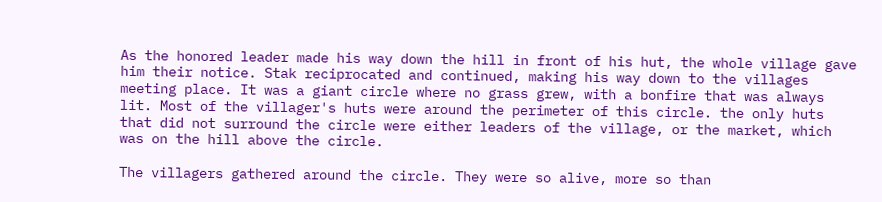As the honored leader made his way down the hill in front of his hut, the whole village gave him their notice. Stak reciprocated and continued, making his way down to the villages meeting place. It was a giant circle where no grass grew, with a bonfire that was always lit. Most of the villager's huts were around the perimeter of this circle. the only huts that did not surround the circle were either leaders of the village, or the market, which was on the hill above the circle.

The villagers gathered around the circle. They were so alive, more so than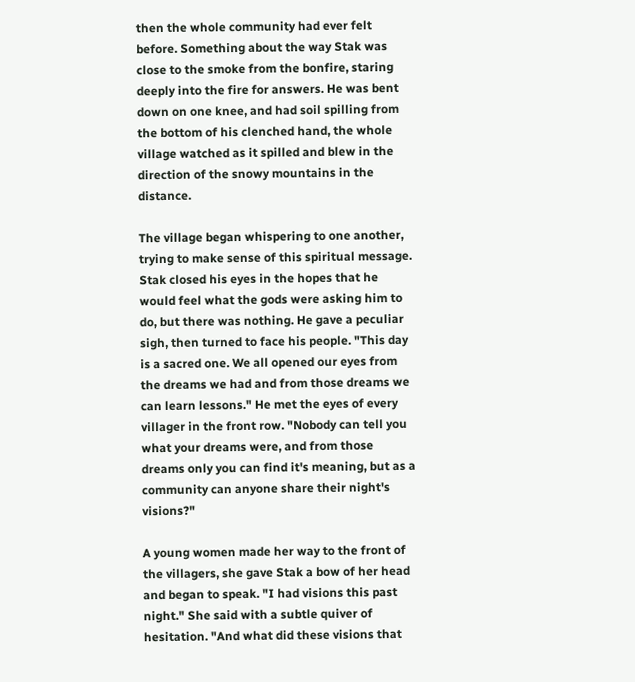then the whole community had ever felt before. Something about the way Stak was close to the smoke from the bonfire, staring deeply into the fire for answers. He was bent down on one knee, and had soil spilling from the bottom of his clenched hand, the whole village watched as it spilled and blew in the direction of the snowy mountains in the distance.

The village began whispering to one another, trying to make sense of this spiritual message. Stak closed his eyes in the hopes that he would feel what the gods were asking him to do, but there was nothing. He gave a peculiar sigh, then turned to face his people. "This day is a sacred one. We all opened our eyes from the dreams we had and from those dreams we can learn lessons." He met the eyes of every villager in the front row. "Nobody can tell you what your dreams were, and from those dreams only you can find it's meaning, but as a community can anyone share their night's visions?"

A young women made her way to the front of the villagers, she gave Stak a bow of her head and began to speak. "I had visions this past night." She said with a subtle quiver of hesitation. "And what did these visions that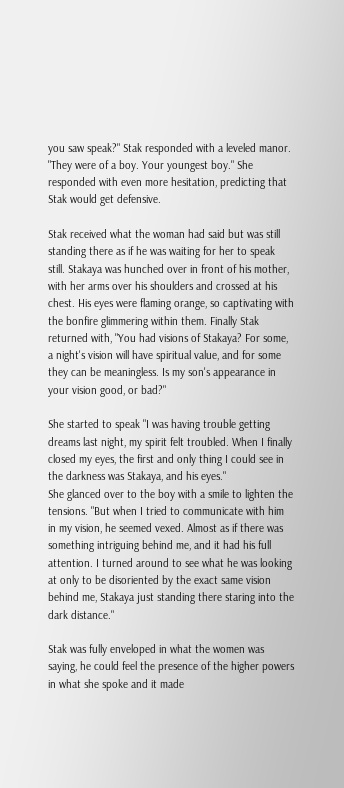you saw speak?" Stak responded with a leveled manor. "They were of a boy. Your youngest boy." She responded with even more hesitation, predicting that Stak would get defensive.

Stak received what the woman had said but was still standing there as if he was waiting for her to speak still. Stakaya was hunched over in front of his mother, with her arms over his shoulders and crossed at his chest. His eyes were flaming orange, so captivating with the bonfire glimmering within them. Finally Stak returned with, "You had visions of Stakaya? For some, a night's vision will have spiritual value, and for some they can be meaningless. Is my son's appearance in your vision good, or bad?"

She started to speak "I was having trouble getting dreams last night, my spirit felt troubled. When I finally closed my eyes, the first and only thing I could see in the darkness was Stakaya, and his eyes."
She glanced over to the boy with a smile to lighten the tensions. "But when I tried to communicate with him in my vision, he seemed vexed. Almost as if there was something intriguing behind me, and it had his full attention. I turned around to see what he was looking at only to be disoriented by the exact same vision behind me, Stakaya just standing there staring into the dark distance."

Stak was fully enveloped in what the women was saying, he could feel the presence of the higher powers in what she spoke and it made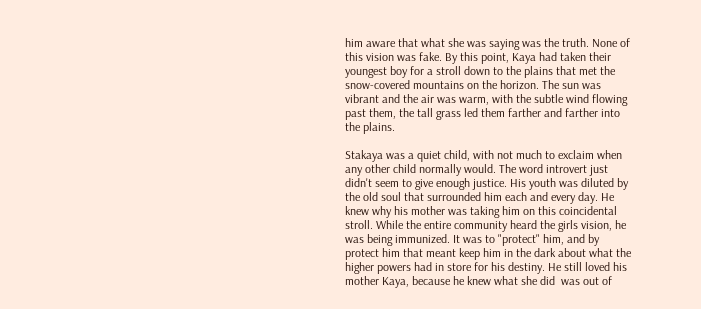him aware that what she was saying was the truth. None of this vision was fake. By this point, Kaya had taken their youngest boy for a stroll down to the plains that met the snow-covered mountains on the horizon. The sun was vibrant and the air was warm, with the subtle wind flowing past them, the tall grass led them farther and farther into the plains.

Stakaya was a quiet child, with not much to exclaim when any other child normally would. The word introvert just didn't seem to give enough justice. His youth was diluted by the old soul that surrounded him each and every day. He knew why his mother was taking him on this coincidental stroll. While the entire community heard the girls vision, he was being immunized. It was to "protect" him, and by protect him that meant keep him in the dark about what the higher powers had in store for his destiny. He still loved his mother Kaya, because he knew what she did  was out of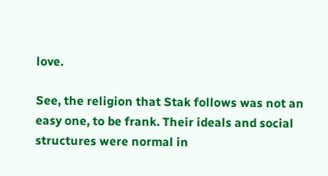love.

See, the religion that Stak follows was not an easy one, to be frank. Their ideals and social structures were normal in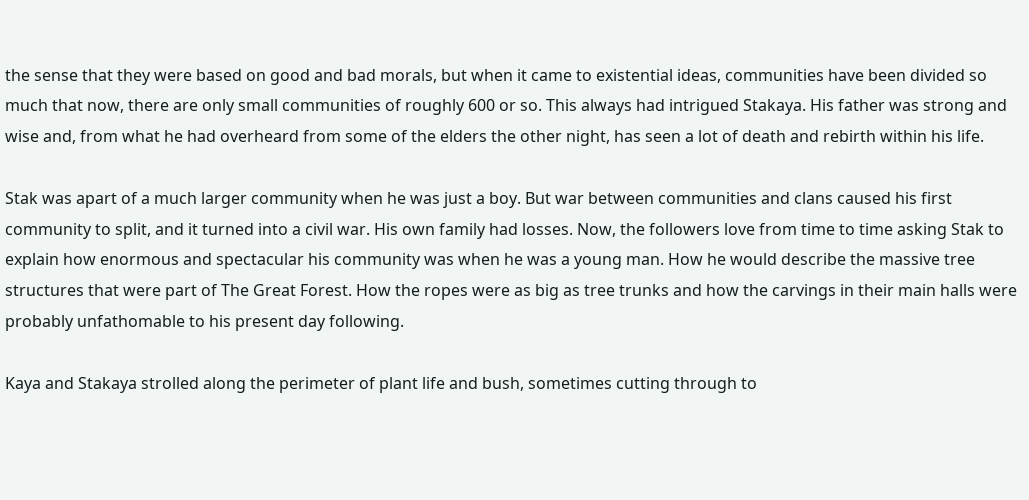the sense that they were based on good and bad morals, but when it came to existential ideas, communities have been divided so much that now, there are only small communities of roughly 600 or so. This always had intrigued Stakaya. His father was strong and wise and, from what he had overheard from some of the elders the other night, has seen a lot of death and rebirth within his life.

Stak was apart of a much larger community when he was just a boy. But war between communities and clans caused his first community to split, and it turned into a civil war. His own family had losses. Now, the followers love from time to time asking Stak to explain how enormous and spectacular his community was when he was a young man. How he would describe the massive tree structures that were part of The Great Forest. How the ropes were as big as tree trunks and how the carvings in their main halls were probably unfathomable to his present day following.

Kaya and Stakaya strolled along the perimeter of plant life and bush, sometimes cutting through to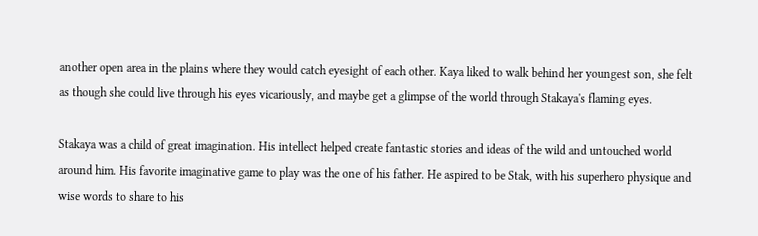another open area in the plains where they would catch eyesight of each other. Kaya liked to walk behind her youngest son, she felt as though she could live through his eyes vicariously, and maybe get a glimpse of the world through Stakaya's flaming eyes.

Stakaya was a child of great imagination. His intellect helped create fantastic stories and ideas of the wild and untouched world around him. His favorite imaginative game to play was the one of his father. He aspired to be Stak, with his superhero physique and wise words to share to his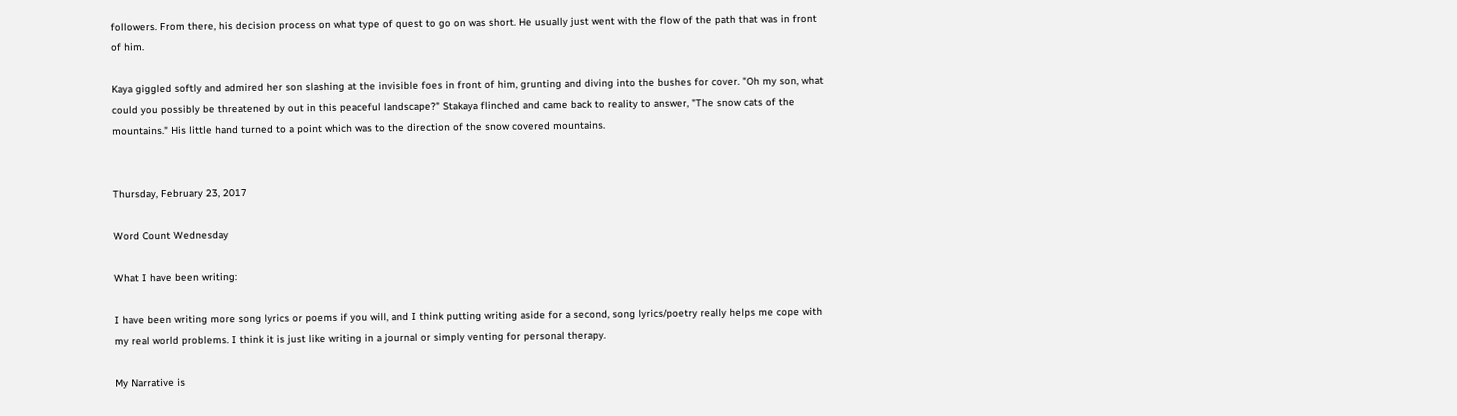followers. From there, his decision process on what type of quest to go on was short. He usually just went with the flow of the path that was in front of him.

Kaya giggled softly and admired her son slashing at the invisible foes in front of him, grunting and diving into the bushes for cover. "Oh my son, what could you possibly be threatened by out in this peaceful landscape?" Stakaya flinched and came back to reality to answer, "The snow cats of the mountains." His little hand turned to a point which was to the direction of the snow covered mountains.


Thursday, February 23, 2017

Word Count Wednesday

What I have been writing:

I have been writing more song lyrics or poems if you will, and I think putting writing aside for a second, song lyrics/poetry really helps me cope with my real world problems. I think it is just like writing in a journal or simply venting for personal therapy.

My Narrative is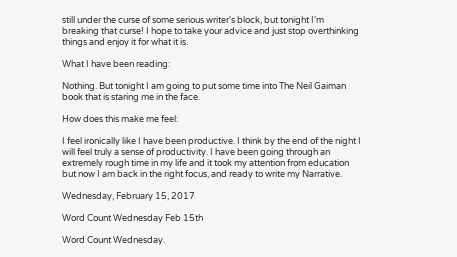still under the curse of some serious writer's block, but tonight I'm breaking that curse! I hope to take your advice and just stop overthinking things and enjoy it for what it is.

What I have been reading:

Nothing. But tonight I am going to put some time into The Neil Gaiman book that is staring me in the face.

How does this make me feel:

I feel ironically like I have been productive. I think by the end of the night I will feel truly a sense of productivity. I have been going through an extremely rough time in my life and it took my attention from education but now I am back in the right focus, and ready to write my Narrative.

Wednesday, February 15, 2017

Word Count Wednesday Feb 15th

Word Count Wednesday.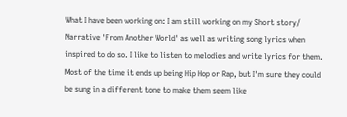What I have been working on: I am still working on my Short story/ Narrative 'From Another World' as well as writing song lyrics when inspired to do so. I like to listen to melodies and write lyrics for them. Most of the time it ends up being Hip Hop or Rap, but I'm sure they could be sung in a different tone to make them seem like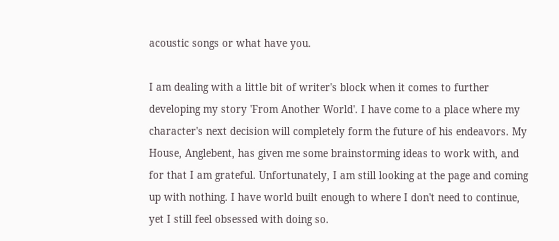acoustic songs or what have you.

I am dealing with a little bit of writer's block when it comes to further developing my story 'From Another World'. I have come to a place where my character's next decision will completely form the future of his endeavors. My House, Anglebent, has given me some brainstorming ideas to work with, and for that I am grateful. Unfortunately, I am still looking at the page and coming up with nothing. I have world built enough to where I don't need to continue, yet I still feel obsessed with doing so.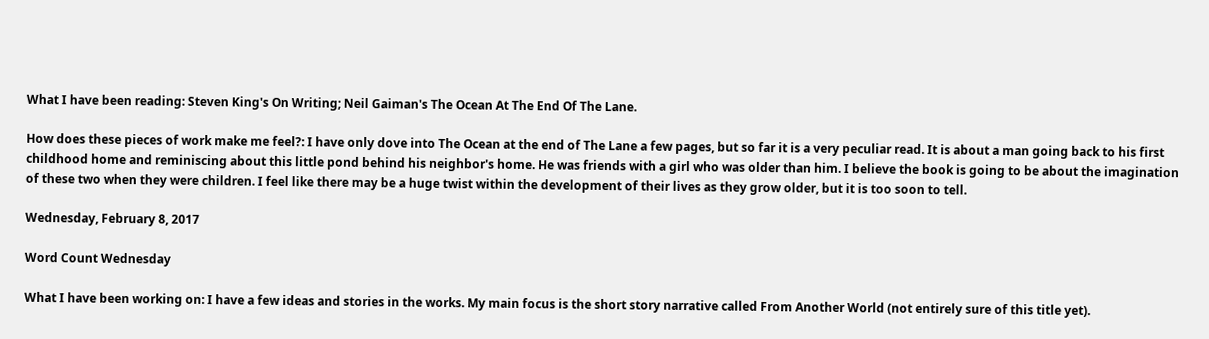What I have been reading: Steven King's On Writing; Neil Gaiman's The Ocean At The End Of The Lane.

How does these pieces of work make me feel?: I have only dove into The Ocean at the end of The Lane a few pages, but so far it is a very peculiar read. It is about a man going back to his first childhood home and reminiscing about this little pond behind his neighbor's home. He was friends with a girl who was older than him. I believe the book is going to be about the imagination of these two when they were children. I feel like there may be a huge twist within the development of their lives as they grow older, but it is too soon to tell.

Wednesday, February 8, 2017

Word Count Wednesday

What I have been working on: I have a few ideas and stories in the works. My main focus is the short story narrative called From Another World (not entirely sure of this title yet).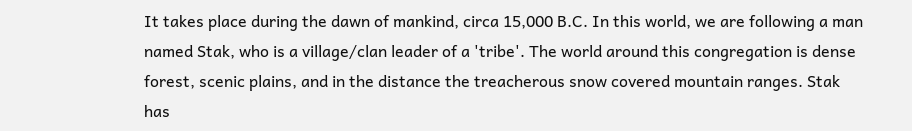It takes place during the dawn of mankind, circa 15,000 B.C. In this world, we are following a man named Stak, who is a village/clan leader of a 'tribe'. The world around this congregation is dense forest, scenic plains, and in the distance the treacherous snow covered mountain ranges. Stak has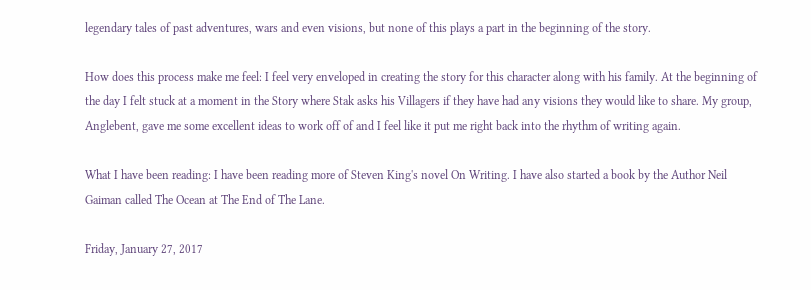legendary tales of past adventures, wars and even visions, but none of this plays a part in the beginning of the story.

How does this process make me feel: I feel very enveloped in creating the story for this character along with his family. At the beginning of the day I felt stuck at a moment in the Story where Stak asks his Villagers if they have had any visions they would like to share. My group, Anglebent, gave me some excellent ideas to work off of and I feel like it put me right back into the rhythm of writing again.

What I have been reading: I have been reading more of Steven King's novel On Writing. I have also started a book by the Author Neil Gaiman called The Ocean at The End of The Lane.

Friday, January 27, 2017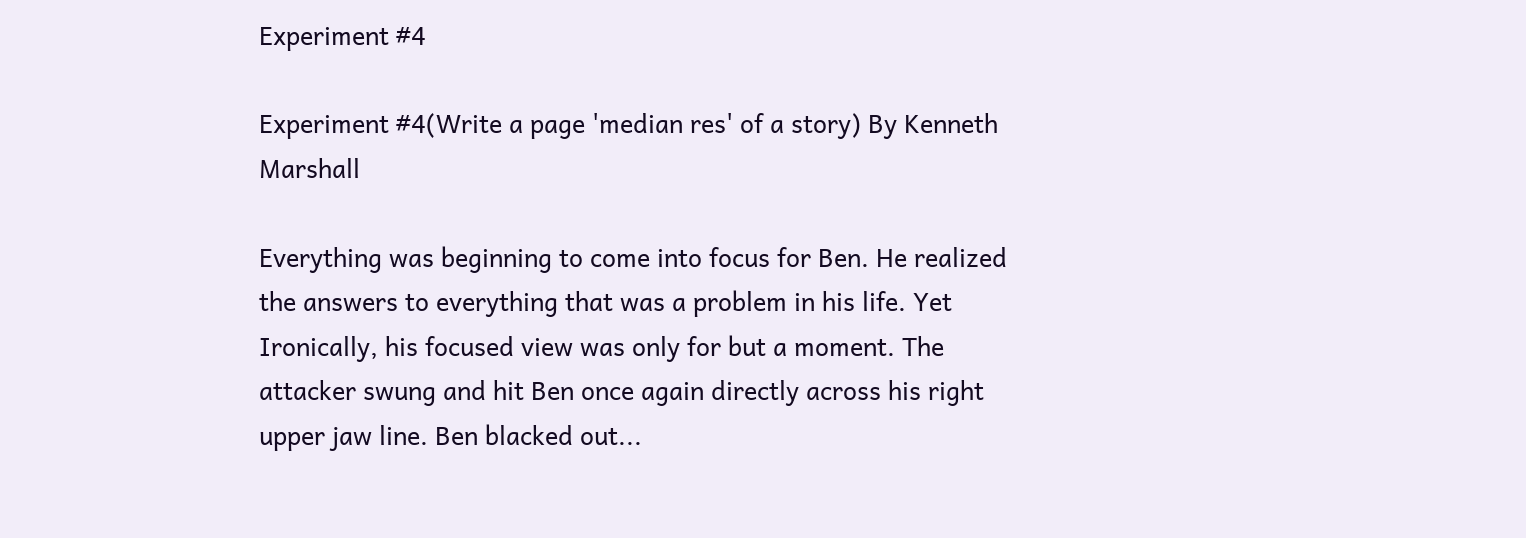Experiment #4

Experiment #4(Write a page 'median res' of a story) By Kenneth Marshall

Everything was beginning to come into focus for Ben. He realized the answers to everything that was a problem in his life. Yet Ironically, his focused view was only for but a moment. The attacker swung and hit Ben once again directly across his right upper jaw line. Ben blacked out...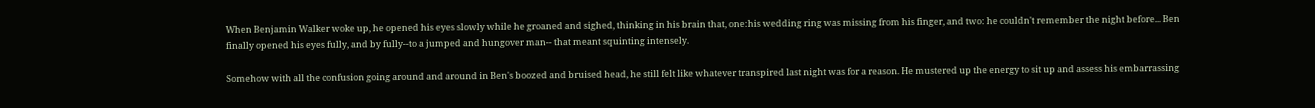When Benjamin Walker woke up, he opened his eyes slowly while he groaned and sighed, thinking in his brain that, one:his wedding ring was missing from his finger, and two: he couldn't remember the night before... Ben finally opened his eyes fully, and by fully--to a jumped and hungover man-- that meant squinting intensely.

Somehow with all the confusion going around and around in Ben's boozed and bruised head, he still felt like whatever transpired last night was for a reason. He mustered up the energy to sit up and assess his embarrassing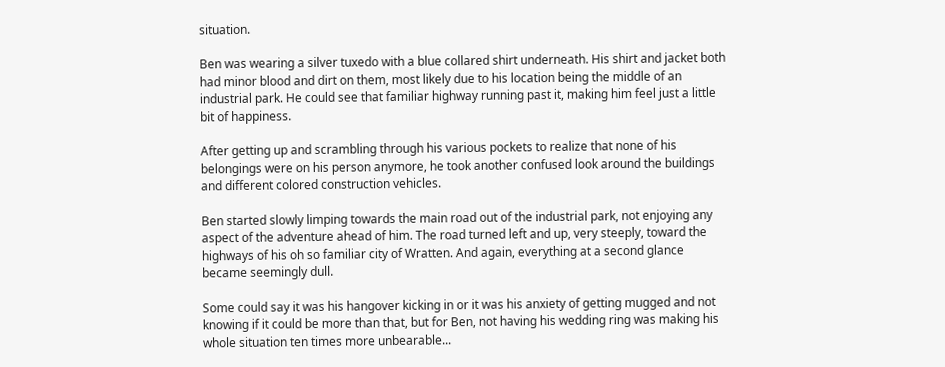situation.

Ben was wearing a silver tuxedo with a blue collared shirt underneath. His shirt and jacket both had minor blood and dirt on them, most likely due to his location being the middle of an industrial park. He could see that familiar highway running past it, making him feel just a little bit of happiness.

After getting up and scrambling through his various pockets to realize that none of his belongings were on his person anymore, he took another confused look around the buildings and different colored construction vehicles.

Ben started slowly limping towards the main road out of the industrial park, not enjoying any aspect of the adventure ahead of him. The road turned left and up, very steeply, toward the highways of his oh so familiar city of Wratten. And again, everything at a second glance became seemingly dull.

Some could say it was his hangover kicking in or it was his anxiety of getting mugged and not knowing if it could be more than that, but for Ben, not having his wedding ring was making his whole situation ten times more unbearable...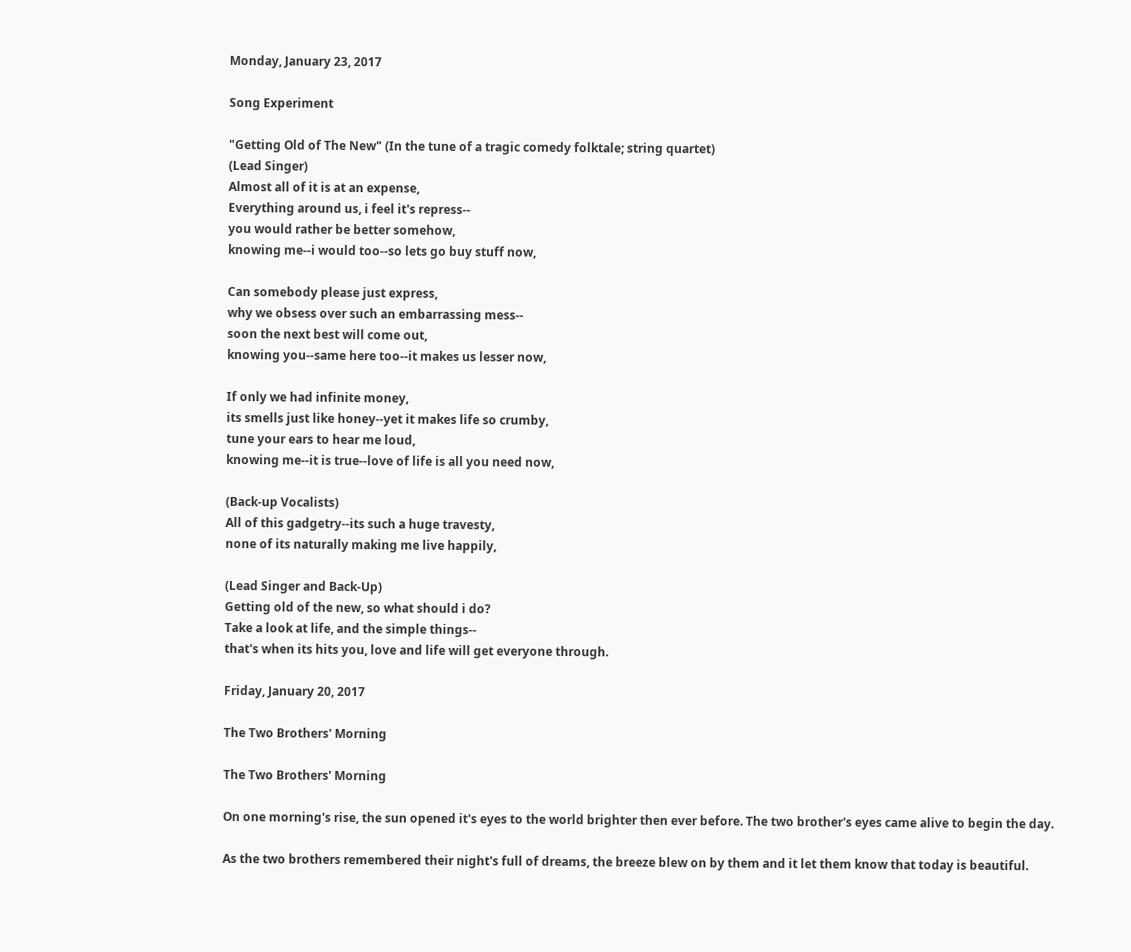Monday, January 23, 2017

Song Experiment

"Getting Old of The New" (In the tune of a tragic comedy folktale; string quartet)
(Lead Singer)
Almost all of it is at an expense,
Everything around us, i feel it's repress--
you would rather be better somehow,
knowing me--i would too--so lets go buy stuff now,

Can somebody please just express,
why we obsess over such an embarrassing mess--
soon the next best will come out,
knowing you--same here too--it makes us lesser now,

If only we had infinite money,
its smells just like honey--yet it makes life so crumby,
tune your ears to hear me loud,
knowing me--it is true--love of life is all you need now,

(Back-up Vocalists)
All of this gadgetry--its such a huge travesty,
none of its naturally making me live happily,

(Lead Singer and Back-Up)
Getting old of the new, so what should i do?
Take a look at life, and the simple things--
that's when its hits you, love and life will get everyone through.

Friday, January 20, 2017

The Two Brothers' Morning

The Two Brothers' Morning

On one morning's rise, the sun opened it's eyes to the world brighter then ever before. The two brother's eyes came alive to begin the day.

As the two brothers remembered their night's full of dreams, the breeze blew on by them and it let them know that today is beautiful.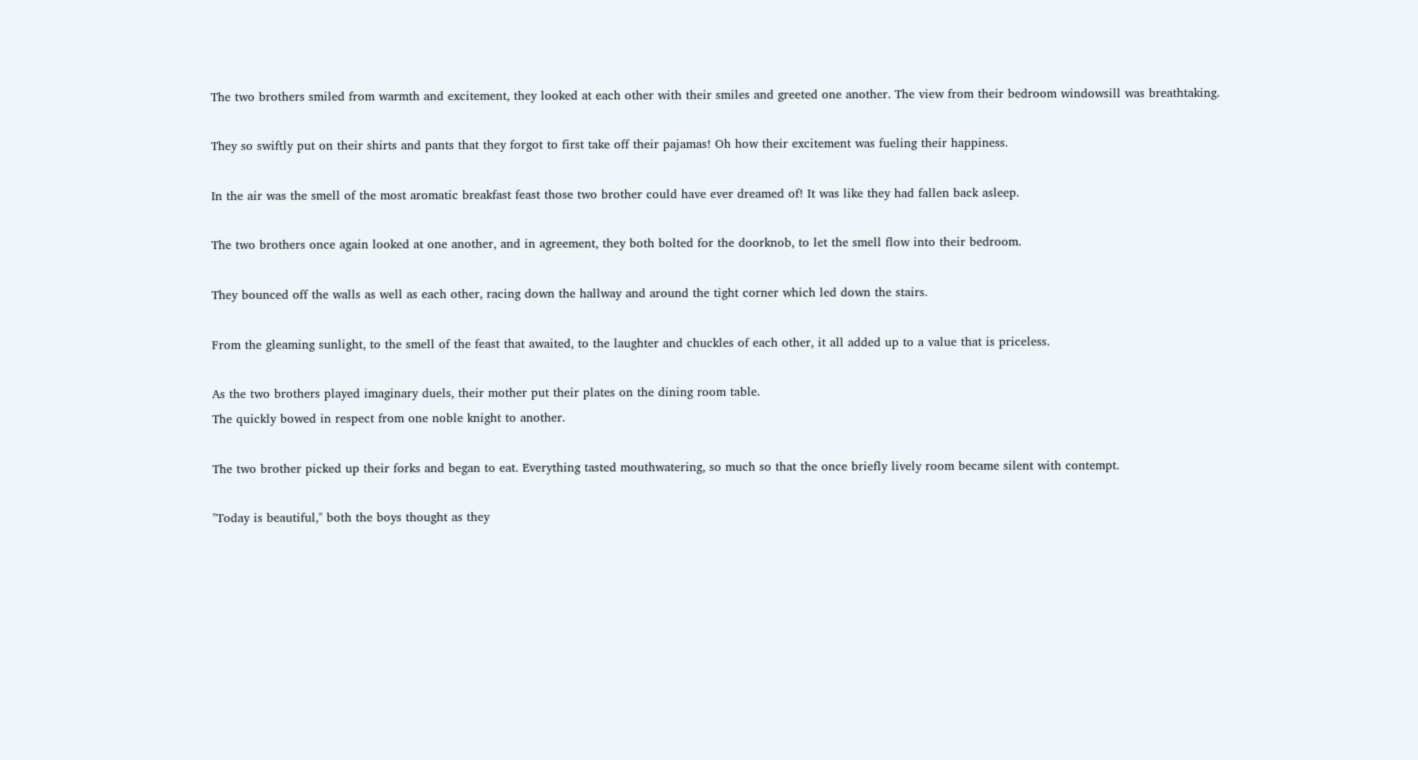The two brothers smiled from warmth and excitement, they looked at each other with their smiles and greeted one another. The view from their bedroom windowsill was breathtaking.

They so swiftly put on their shirts and pants that they forgot to first take off their pajamas! Oh how their excitement was fueling their happiness.

In the air was the smell of the most aromatic breakfast feast those two brother could have ever dreamed of! It was like they had fallen back asleep.

The two brothers once again looked at one another, and in agreement, they both bolted for the doorknob, to let the smell flow into their bedroom.

They bounced off the walls as well as each other, racing down the hallway and around the tight corner which led down the stairs.

From the gleaming sunlight, to the smell of the feast that awaited, to the laughter and chuckles of each other, it all added up to a value that is priceless.

As the two brothers played imaginary duels, their mother put their plates on the dining room table.
The quickly bowed in respect from one noble knight to another.

The two brother picked up their forks and began to eat. Everything tasted mouthwatering, so much so that the once briefly lively room became silent with contempt.

"Today is beautiful," both the boys thought as they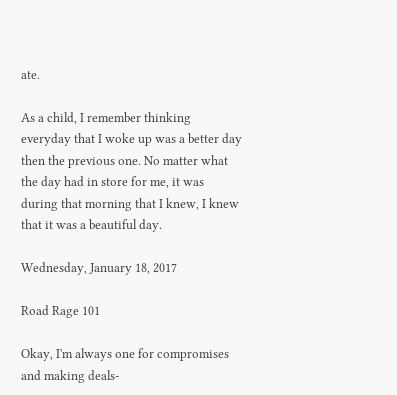ate.

As a child, I remember thinking everyday that I woke up was a better day then the previous one. No matter what the day had in store for me, it was during that morning that I knew, I knew that it was a beautiful day.

Wednesday, January 18, 2017

Road Rage 101

Okay, I'm always one for compromises and making deals-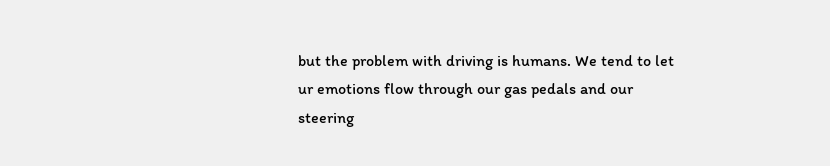but the problem with driving is humans. We tend to let ur emotions flow through our gas pedals and our steering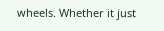wheels. Whether it just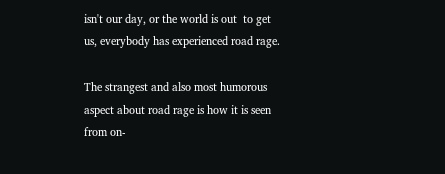isn't our day, or the world is out  to get us, everybody has experienced road rage.

The strangest and also most humorous aspect about road rage is how it is seen from on-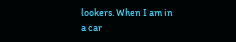lookers. When I am in a car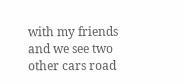with my friends and we see two other cars road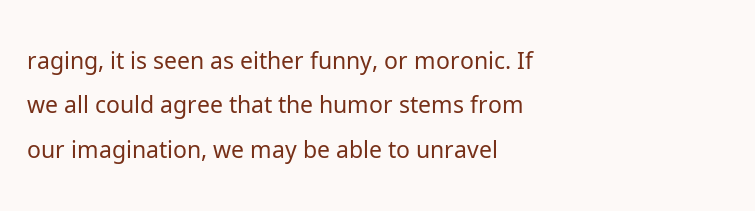raging, it is seen as either funny, or moronic. If we all could agree that the humor stems from our imagination, we may be able to unravel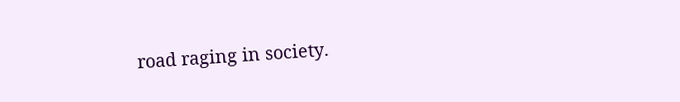road raging in society.